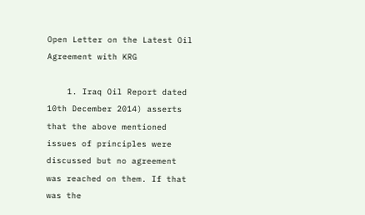Open Letter on the Latest Oil Agreement with KRG

    1. Iraq Oil Report dated 10th December 2014) asserts that the above mentioned issues of principles were discussed but no agreement was reached on them. If that was the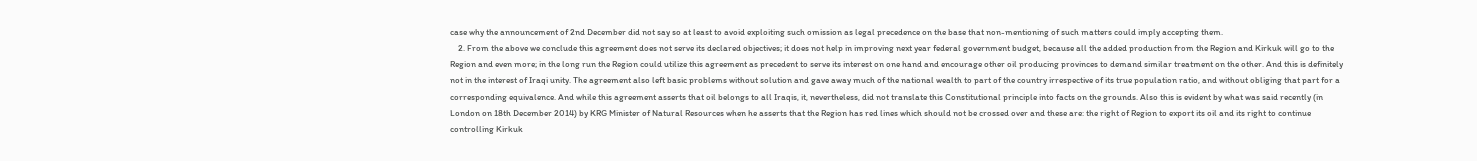case why the announcement of 2nd December did not say so at least to avoid exploiting such omission as legal precedence on the base that non-mentioning of such matters could imply accepting them.
    2. From the above we conclude this agreement does not serve its declared objectives; it does not help in improving next year federal government budget, because all the added production from the Region and Kirkuk will go to the Region and even more; in the long run the Region could utilize this agreement as precedent to serve its interest on one hand and encourage other oil producing provinces to demand similar treatment on the other. And this is definitely not in the interest of Iraqi unity. The agreement also left basic problems without solution and gave away much of the national wealth to part of the country irrespective of its true population ratio, and without obliging that part for a corresponding equivalence. And while this agreement asserts that oil belongs to all Iraqis, it, nevertheless, did not translate this Constitutional principle into facts on the grounds. Also this is evident by what was said recently (in London on 18th December 2014) by KRG Minister of Natural Resources when he asserts that the Region has red lines which should not be crossed over and these are: the right of Region to export its oil and its right to continue controlling Kirkuk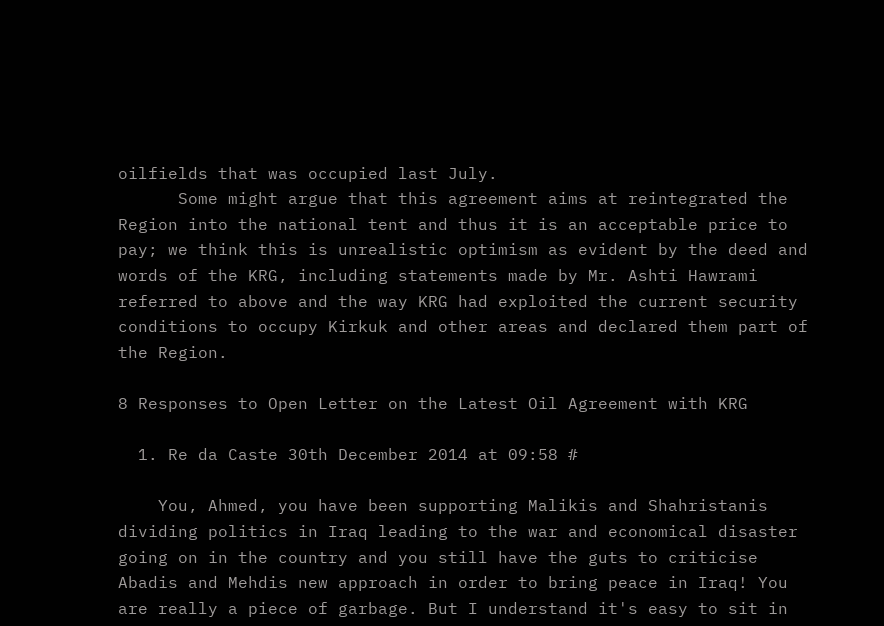oilfields that was occupied last July.
      Some might argue that this agreement aims at reintegrated the Region into the national tent and thus it is an acceptable price to pay; we think this is unrealistic optimism as evident by the deed and words of the KRG, including statements made by Mr. Ashti Hawrami referred to above and the way KRG had exploited the current security conditions to occupy Kirkuk and other areas and declared them part of the Region.

8 Responses to Open Letter on the Latest Oil Agreement with KRG

  1. Re da Caste 30th December 2014 at 09:58 #

    You, Ahmed, you have been supporting Malikis and Shahristanis dividing politics in Iraq leading to the war and economical disaster going on in the country and you still have the guts to criticise Abadis and Mehdis new approach in order to bring peace in Iraq! You are really a piece of garbage. But I understand it's easy to sit in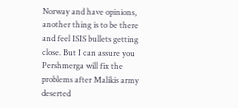Norway and have opinions, another thing is to be there and feel ISIS bullets getting close. But I can assure you Pershmerga will fix the problems after Malikis army deserted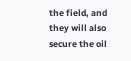the field, and they will also secure the oil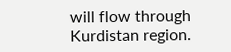will flow through Kurdistan region.